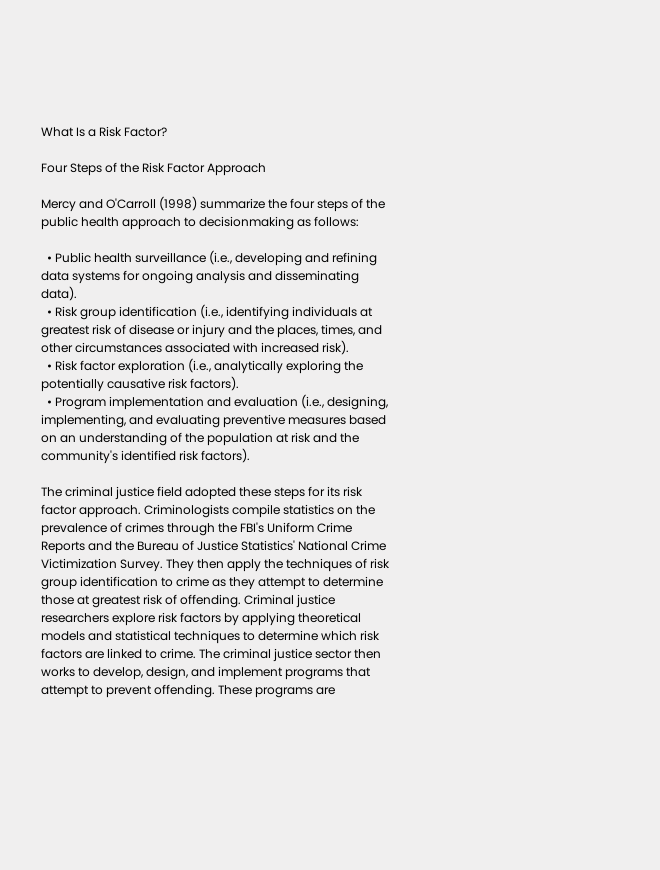What Is a Risk Factor?

Four Steps of the Risk Factor Approach

Mercy and O'Carroll (1998) summarize the four steps of the public health approach to decisionmaking as follows:

  • Public health surveillance (i.e., developing and refining data systems for ongoing analysis and disseminating data).
  • Risk group identification (i.e., identifying individuals at greatest risk of disease or injury and the places, times, and other circumstances associated with increased risk).
  • Risk factor exploration (i.e., analytically exploring the potentially causative risk factors).
  • Program implementation and evaluation (i.e., designing, implementing, and evaluating preventive measures based on an understanding of the population at risk and the community's identified risk factors).

The criminal justice field adopted these steps for its risk factor approach. Criminologists compile statistics on the prevalence of crimes through the FBI's Uniform Crime Reports and the Bureau of Justice Statistics' National Crime Victimization Survey. They then apply the techniques of risk group identification to crime as they attempt to determine those at greatest risk of offending. Criminal justice researchers explore risk factors by applying theoretical models and statistical techniques to determine which risk factors are linked to crime. The criminal justice sector then works to develop, design, and implement programs that attempt to prevent offending. These programs are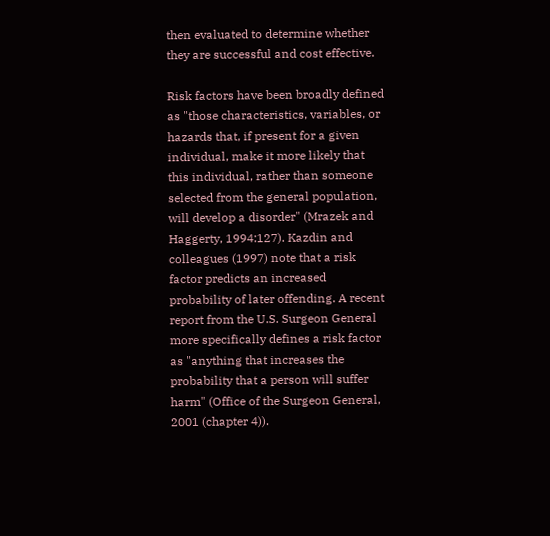then evaluated to determine whether they are successful and cost effective.

Risk factors have been broadly defined as "those characteristics, variables, or hazards that, if present for a given individual, make it more likely that this individual, rather than someone selected from the general population, will develop a disorder" (Mrazek and Haggerty, 1994:127). Kazdin and colleagues (1997) note that a risk factor predicts an increased probability of later offending. A recent report from the U.S. Surgeon General more specifically defines a risk factor as "anything that increases the probability that a person will suffer harm" (Office of the Surgeon General, 2001 (chapter 4)).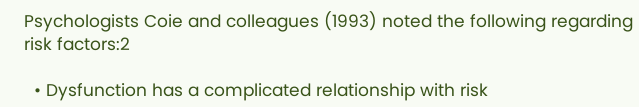Psychologists Coie and colleagues (1993) noted the following regarding risk factors:2

  • Dysfunction has a complicated relationship with risk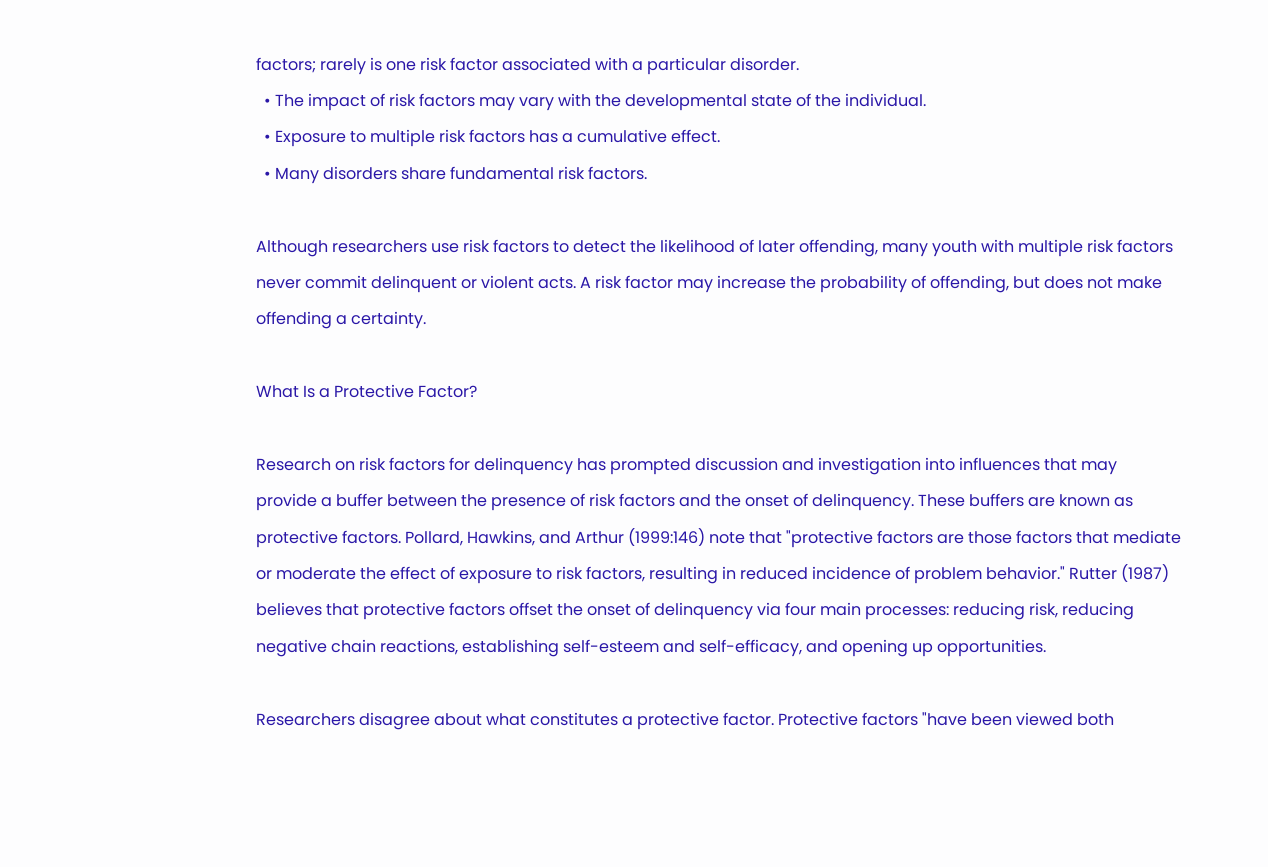factors; rarely is one risk factor associated with a particular disorder.
  • The impact of risk factors may vary with the developmental state of the individual.
  • Exposure to multiple risk factors has a cumulative effect.
  • Many disorders share fundamental risk factors.

Although researchers use risk factors to detect the likelihood of later offending, many youth with multiple risk factors never commit delinquent or violent acts. A risk factor may increase the probability of offending, but does not make offending a certainty.

What Is a Protective Factor?

Research on risk factors for delinquency has prompted discussion and investigation into influences that may provide a buffer between the presence of risk factors and the onset of delinquency. These buffers are known as protective factors. Pollard, Hawkins, and Arthur (1999:146) note that "protective factors are those factors that mediate or moderate the effect of exposure to risk factors, resulting in reduced incidence of problem behavior." Rutter (1987) believes that protective factors offset the onset of delinquency via four main processes: reducing risk, reducing negative chain reactions, establishing self-esteem and self-efficacy, and opening up opportunities.

Researchers disagree about what constitutes a protective factor. Protective factors "have been viewed both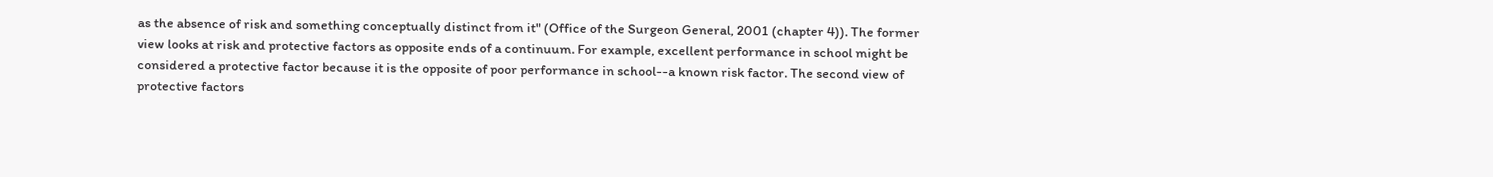as the absence of risk and something conceptually distinct from it" (Office of the Surgeon General, 2001 (chapter 4)). The former view looks at risk and protective factors as opposite ends of a continuum. For example, excellent performance in school might be considered a protective factor because it is the opposite of poor performance in school--a known risk factor. The second view of protective factors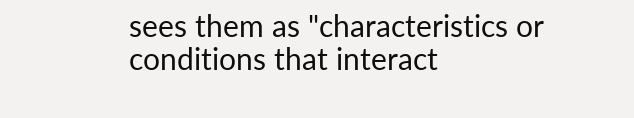sees them as "characteristics or conditions that interact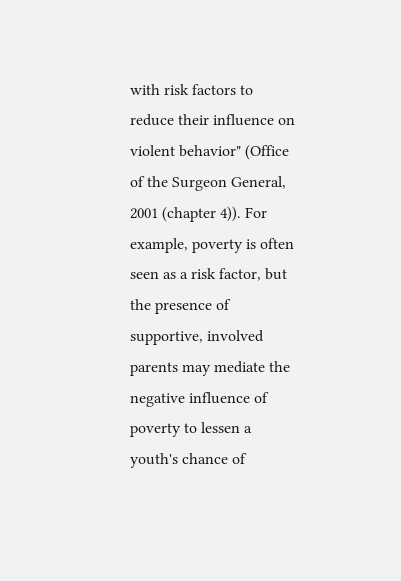with risk factors to reduce their influence on violent behavior" (Office of the Surgeon General, 2001 (chapter 4)). For example, poverty is often seen as a risk factor, but the presence of supportive, involved parents may mediate the negative influence of poverty to lessen a youth's chance of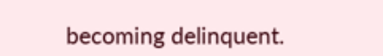becoming delinquent.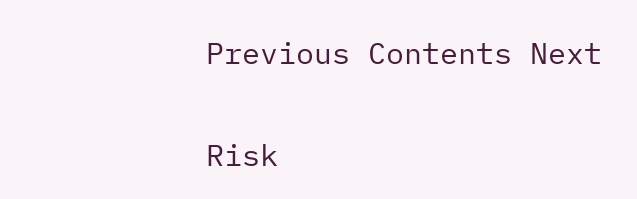Previous Contents Next

Risk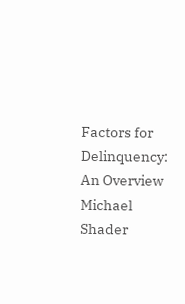Factors for Delinquency: An Overview Michael Shader